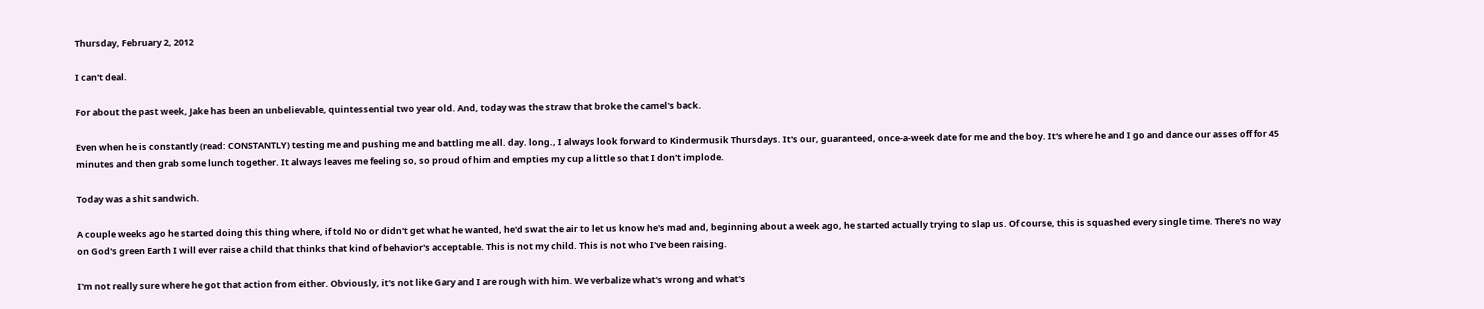Thursday, February 2, 2012

I can't deal.

For about the past week, Jake has been an unbelievable, quintessential two year old. And, today was the straw that broke the camel's back.

Even when he is constantly (read: CONSTANTLY) testing me and pushing me and battling me all. day. long., I always look forward to Kindermusik Thursdays. It's our, guaranteed, once-a-week date for me and the boy. It's where he and I go and dance our asses off for 45 minutes and then grab some lunch together. It always leaves me feeling so, so proud of him and empties my cup a little so that I don't implode.

Today was a shit sandwich.

A couple weeks ago he started doing this thing where, if told No or didn't get what he wanted, he'd swat the air to let us know he's mad and, beginning about a week ago, he started actually trying to slap us. Of course, this is squashed every single time. There's no way on God's green Earth I will ever raise a child that thinks that kind of behavior's acceptable. This is not my child. This is not who I've been raising.

I'm not really sure where he got that action from either. Obviously, it's not like Gary and I are rough with him. We verbalize what's wrong and what's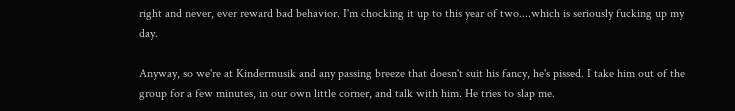right and never, ever reward bad behavior. I'm chocking it up to this year of two....which is seriously fucking up my day.

Anyway, so we're at Kindermusik and any passing breeze that doesn't suit his fancy, he's pissed. I take him out of the group for a few minutes, in our own little corner, and talk with him. He tries to slap me.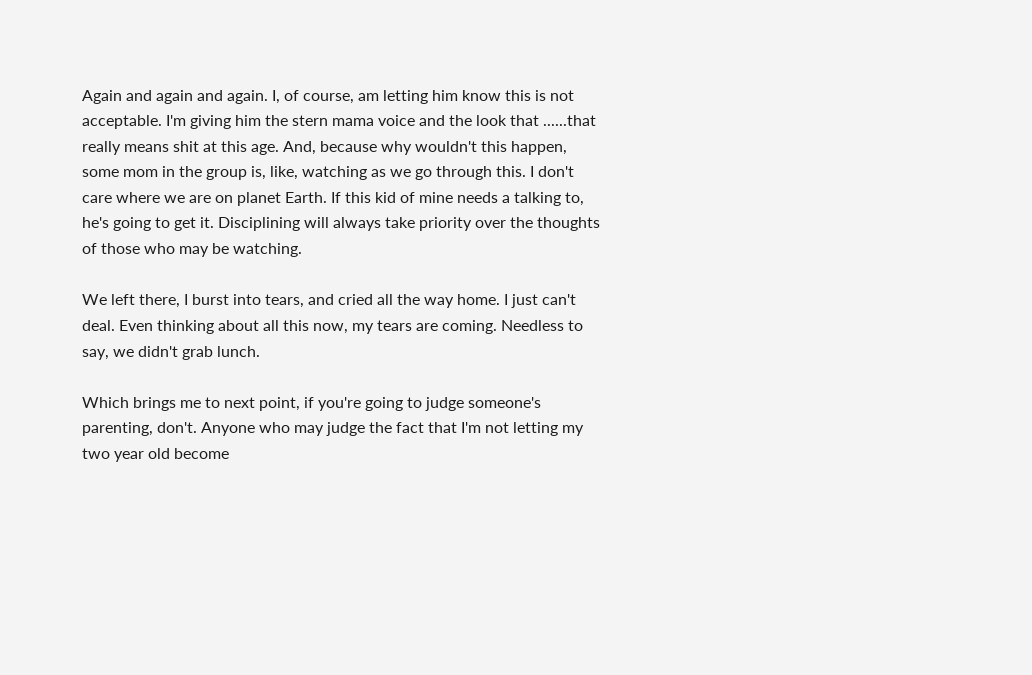Again and again and again. I, of course, am letting him know this is not acceptable. I'm giving him the stern mama voice and the look that ......that really means shit at this age. And, because why wouldn't this happen, some mom in the group is, like, watching as we go through this. I don't care where we are on planet Earth. If this kid of mine needs a talking to, he's going to get it. Disciplining will always take priority over the thoughts of those who may be watching.

We left there, I burst into tears, and cried all the way home. I just can't deal. Even thinking about all this now, my tears are coming. Needless to say, we didn't grab lunch.

Which brings me to next point, if you're going to judge someone's parenting, don't. Anyone who may judge the fact that I'm not letting my two year old become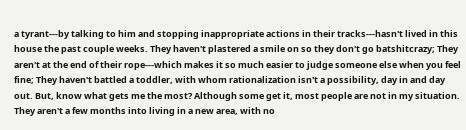a tyrant---by talking to him and stopping inappropriate actions in their tracks---hasn't lived in this house the past couple weeks. They haven't plastered a smile on so they don't go batshitcrazy; They aren't at the end of their rope---which makes it so much easier to judge someone else when you feel fine; They haven't battled a toddler, with whom rationalization isn't a possibility, day in and day out. But, know what gets me the most? Although some get it, most people are not in my situation. They aren't a few months into living in a new area, with no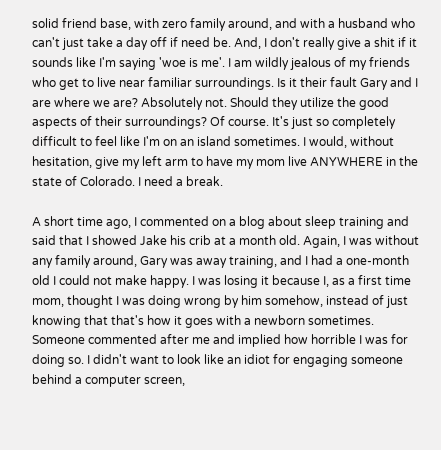solid friend base, with zero family around, and with a husband who can't just take a day off if need be. And, I don't really give a shit if it sounds like I'm saying 'woe is me'. I am wildly jealous of my friends who get to live near familiar surroundings. Is it their fault Gary and I are where we are? Absolutely not. Should they utilize the good aspects of their surroundings? Of course. It's just so completely difficult to feel like I'm on an island sometimes. I would, without hesitation, give my left arm to have my mom live ANYWHERE in the state of Colorado. I need a break.

A short time ago, I commented on a blog about sleep training and said that I showed Jake his crib at a month old. Again, I was without any family around, Gary was away training, and I had a one-month old I could not make happy. I was losing it because I, as a first time mom, thought I was doing wrong by him somehow, instead of just knowing that that's how it goes with a newborn sometimes. Someone commented after me and implied how horrible I was for doing so. I didn't want to look like an idiot for engaging someone behind a computer screen,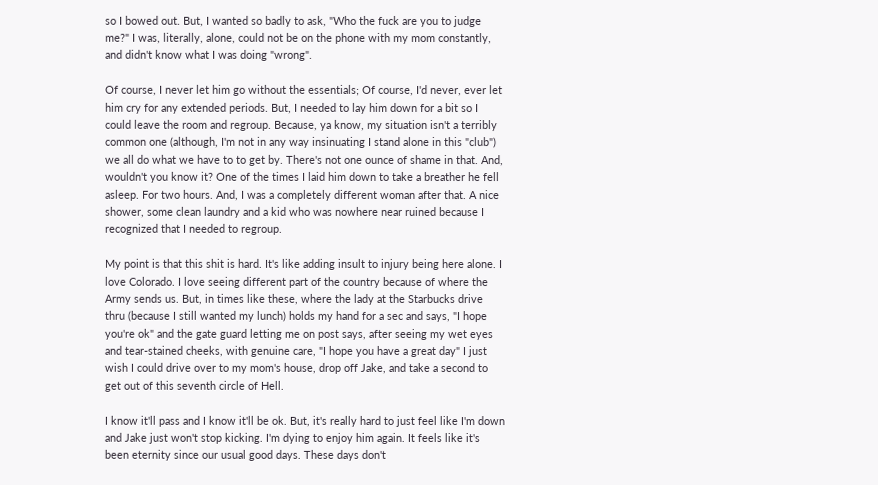so I bowed out. But, I wanted so badly to ask, "Who the fuck are you to judge me?" I was, literally, alone, could not be on the phone with my mom constantly, and didn't know what I was doing "wrong".

Of course, I never let him go without the essentials; Of course, I'd never, ever let him cry for any extended periods. But, I needed to lay him down for a bit so I could leave the room and regroup. Because, ya know, my situation isn't a terribly common one (although, I'm not in any way insinuating I stand alone in this "club") we all do what we have to to get by. There's not one ounce of shame in that. And, wouldn't you know it? One of the times I laid him down to take a breather he fell asleep. For two hours. And, I was a completely different woman after that. A nice shower, some clean laundry and a kid who was nowhere near ruined because I recognized that I needed to regroup.

My point is that this shit is hard. It's like adding insult to injury being here alone. I love Colorado. I love seeing different part of the country because of where the Army sends us. But, in times like these, where the lady at the Starbucks drive thru (because I still wanted my lunch) holds my hand for a sec and says, "I hope you're ok" and the gate guard letting me on post says, after seeing my wet eyes and tear-stained cheeks, with genuine care, "I hope you have a great day" I just wish I could drive over to my mom's house, drop off Jake, and take a second to get out of this seventh circle of Hell.

I know it'll pass and I know it'll be ok. But, it's really hard to just feel like I'm down and Jake just won't stop kicking. I'm dying to enjoy him again. It feels like it's been eternity since our usual good days. These days don't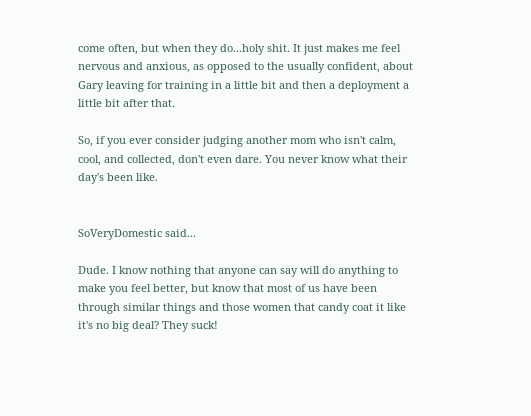come often, but when they do...holy shit. It just makes me feel nervous and anxious, as opposed to the usually confident, about Gary leaving for training in a little bit and then a deployment a little bit after that.

So, if you ever consider judging another mom who isn't calm, cool, and collected, don't even dare. You never know what their day's been like.


SoVeryDomestic said...

Dude. I know nothing that anyone can say will do anything to make you feel better, but know that most of us have been through similar things and those women that candy coat it like it's no big deal? They suck!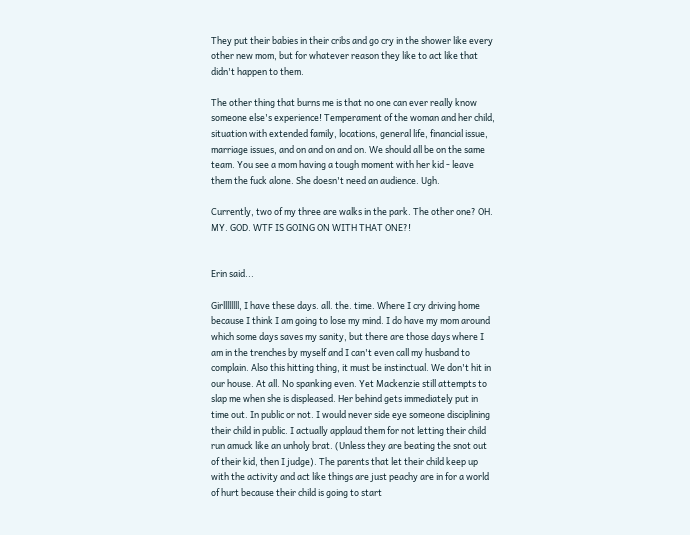They put their babies in their cribs and go cry in the shower like every other new mom, but for whatever reason they like to act like that didn't happen to them.

The other thing that burns me is that no one can ever really know someone else's experience! Temperament of the woman and her child, situation with extended family, locations, general life, financial issue, marriage issues, and on and on and on. We should all be on the same team. You see a mom having a tough moment with her kid - leave them the fuck alone. She doesn't need an audience. Ugh.

Currently, two of my three are walks in the park. The other one? OH. MY. GOD. WTF IS GOING ON WITH THAT ONE?!


Erin said...

Girllllllll, I have these days. all. the. time. Where I cry driving home because I think I am going to lose my mind. I do have my mom around which some days saves my sanity, but there are those days where I am in the trenches by myself and I can't even call my husband to complain. Also this hitting thing, it must be instinctual. We don't hit in our house. At all. No spanking even. Yet Mackenzie still attempts to slap me when she is displeased. Her behind gets immediately put in time out. In public or not. I would never side eye someone disciplining their child in public. I actually applaud them for not letting their child run amuck like an unholy brat. (Unless they are beating the snot out of their kid, then I judge). The parents that let their child keep up with the activity and act like things are just peachy are in for a world of hurt because their child is going to start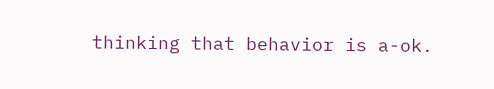thinking that behavior is a-ok.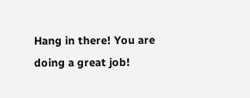Hang in there! You are doing a great job!